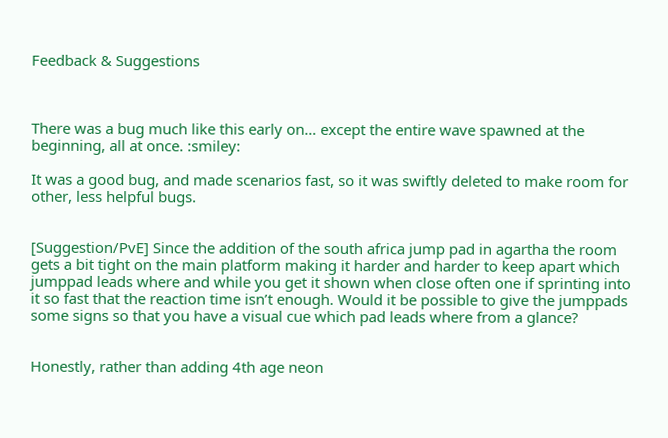Feedback & Suggestions



There was a bug much like this early on… except the entire wave spawned at the beginning, all at once. :smiley:

It was a good bug, and made scenarios fast, so it was swiftly deleted to make room for other, less helpful bugs.


[Suggestion/PvE] Since the addition of the south africa jump pad in agartha the room gets a bit tight on the main platform making it harder and harder to keep apart which jumppad leads where and while you get it shown when close often one if sprinting into it so fast that the reaction time isn’t enough. Would it be possible to give the jumppads some signs so that you have a visual cue which pad leads where from a glance?


Honestly, rather than adding 4th age neon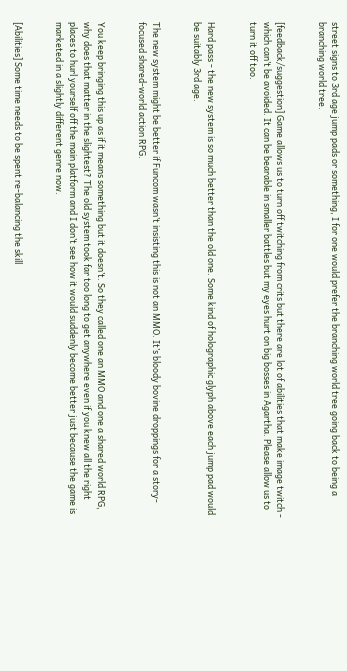street signs to 3rd age jump pads or something, I for one would prefer the branching world tree going back to being a branching world tree.


[feedback/suggestion] Game allows us to turn off twitching from crits but there are lot of abilities that make image twitch - which can’t be avoided. It can be bearable in smaller battles but my eyes hurt on big bosses in Agartha. Please allow us to turn it off too.


Hard pass - the new system is so much better than the old one. Some kind of holographic glyph above each jump pad would be suitably 3rd age.


The new system might be better if Funcom wasn’t insisting this is not an MMO. It’s bloody bovine droppings for a story-focused shared-world action RPG.


You keep bringing this up as if it means something but it doesn’t. So they called one an MMO and one a shared world RPG, why does that matter in the slightest? The old system took far too long to get anywhere even if you knew all the right places to hurl yourself off the main platform and I don’t see how it would suddenly become better just because the game is marketed in a slightly different genre now.


[Abilities] Some time needs to be spent re-balancing the skill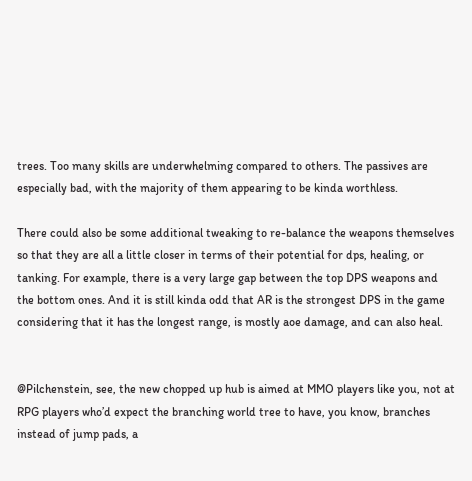trees. Too many skills are underwhelming compared to others. The passives are especially bad, with the majority of them appearing to be kinda worthless.

There could also be some additional tweaking to re-balance the weapons themselves so that they are all a little closer in terms of their potential for dps, healing, or tanking. For example, there is a very large gap between the top DPS weapons and the bottom ones. And it is still kinda odd that AR is the strongest DPS in the game considering that it has the longest range, is mostly aoe damage, and can also heal.


@Pilchenstein, see, the new chopped up hub is aimed at MMO players like you, not at RPG players who’d expect the branching world tree to have, you know, branches instead of jump pads, a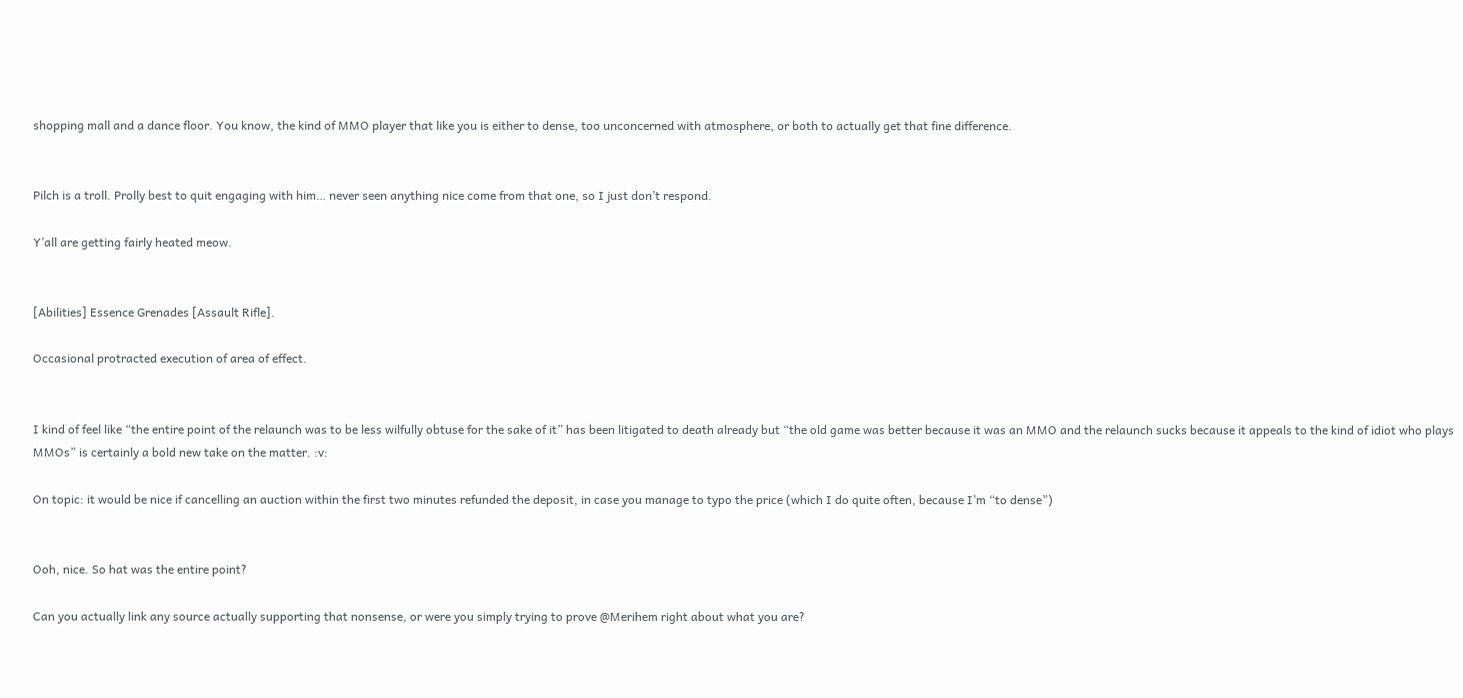shopping mall and a dance floor. You know, the kind of MMO player that like you is either to dense, too unconcerned with atmosphere, or both to actually get that fine difference.


Pilch is a troll. Prolly best to quit engaging with him… never seen anything nice come from that one, so I just don’t respond.

Y’all are getting fairly heated meow.


[Abilities] Essence Grenades [Assault Rifle].

Occasional protracted execution of area of effect.


I kind of feel like “the entire point of the relaunch was to be less wilfully obtuse for the sake of it” has been litigated to death already but “the old game was better because it was an MMO and the relaunch sucks because it appeals to the kind of idiot who plays MMOs” is certainly a bold new take on the matter. :v:

On topic: it would be nice if cancelling an auction within the first two minutes refunded the deposit, in case you manage to typo the price (which I do quite often, because I’m “to dense”)


Ooh, nice. So hat was the entire point?

Can you actually link any source actually supporting that nonsense, or were you simply trying to prove @Merihem right about what you are?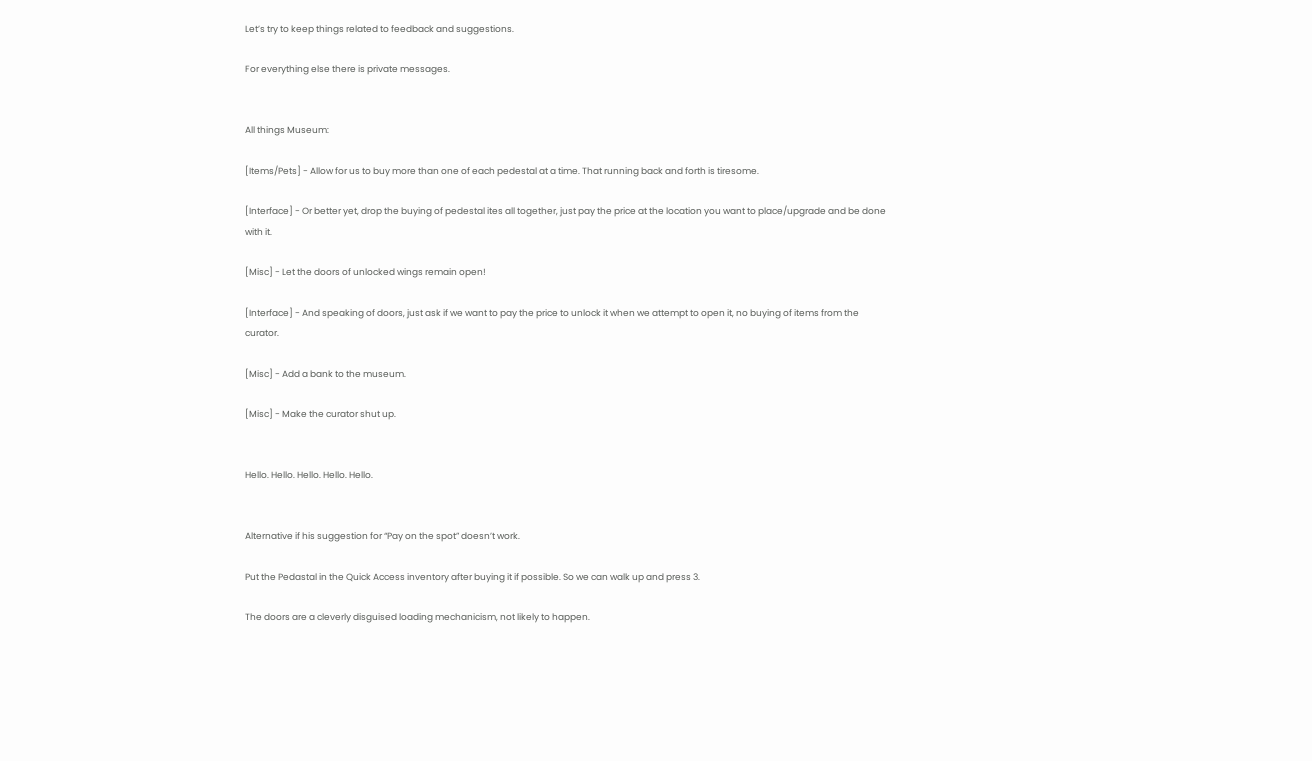Let’s try to keep things related to feedback and suggestions.

For everything else there is private messages.


All things Museum:

[Items/Pets] - Allow for us to buy more than one of each pedestal at a time. That running back and forth is tiresome.

[Interface] - Or better yet, drop the buying of pedestal ites all together, just pay the price at the location you want to place/upgrade and be done with it.

[Misc] - Let the doors of unlocked wings remain open!

[Interface] - And speaking of doors, just ask if we want to pay the price to unlock it when we attempt to open it, no buying of items from the curator.

[Misc] - Add a bank to the museum.

[Misc] - Make the curator shut up.


Hello. Hello. Hello. Hello. Hello.


Alternative if his suggestion for “Pay on the spot” doesn’t work.

Put the Pedastal in the Quick Access inventory after buying it if possible. So we can walk up and press 3.

The doors are a cleverly disguised loading mechanicism, not likely to happen.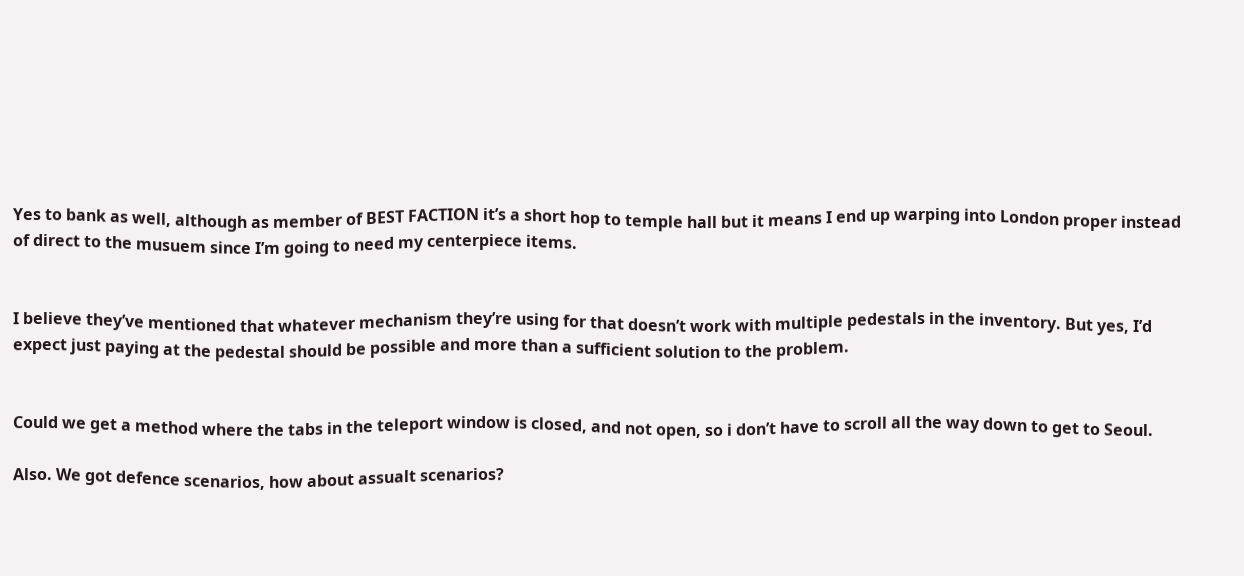Yes to bank as well, although as member of BEST FACTION it’s a short hop to temple hall but it means I end up warping into London proper instead of direct to the musuem since I’m going to need my centerpiece items.


I believe they’ve mentioned that whatever mechanism they’re using for that doesn’t work with multiple pedestals in the inventory. But yes, I’d expect just paying at the pedestal should be possible and more than a sufficient solution to the problem.


Could we get a method where the tabs in the teleport window is closed, and not open, so i don’t have to scroll all the way down to get to Seoul.

Also. We got defence scenarios, how about assualt scenarios?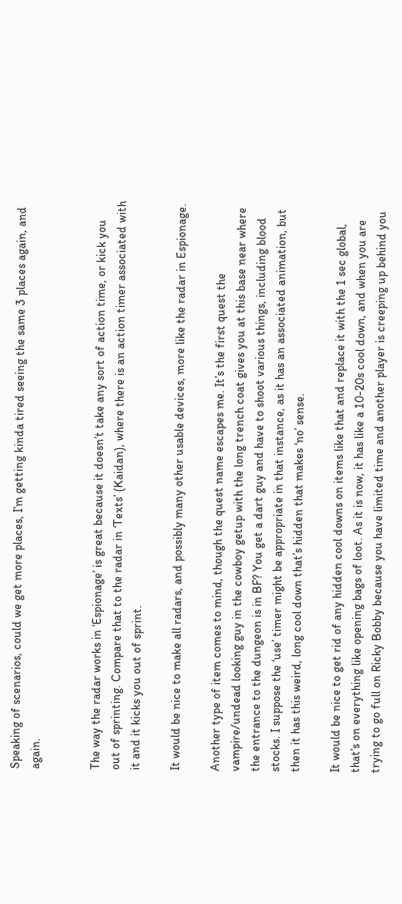Speaking of scenarios, could we get more places, I’m getting kinda tired seeing the same 3 places again, and again.


The way the radar works in ‘Espionage’ is great because it doesn’t take any sort of action time, or kick you out of sprinting. Compare that to the radar in ‘Texts’ (Kaidan), where there is an action timer associated with it and it kicks you out of sprint.

It would be nice to make all radars, and possibly many other usable devices, more like the radar in Espionage.

Another type of item comes to mind, though the quest name escapes me. It’s the first quest the vampire/undead looking guy in the cowboy getup with the long trench coat gives you at this base near where the entrance to the dungeon is in BF? You get a dart guy and have to shoot various things, including blood stocks. I suppose the ‘use’ timer might be appropriate in that instance, as it has an associated animation, but then it has this weird, long cool down that’s hidden that makes ‘no’ sense.

It would be nice to get rid of any hidden cool downs on items like that and replace it with the 1 sec global, that’s on everything like opening bags of loot. As it is now, it has like a 10-20s cool down, and when you are trying to go full on Ricky Bobby because you have limited time and another player is creeping up behind you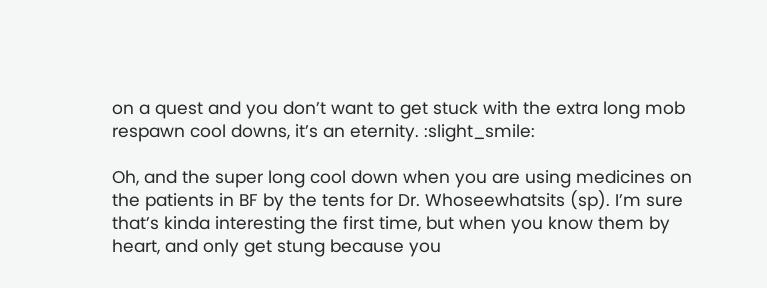on a quest and you don’t want to get stuck with the extra long mob respawn cool downs, it’s an eternity. :slight_smile:

Oh, and the super long cool down when you are using medicines on the patients in BF by the tents for Dr. Whoseewhatsits (sp). I’m sure that’s kinda interesting the first time, but when you know them by heart, and only get stung because you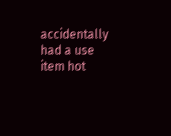accidentally had a use item hot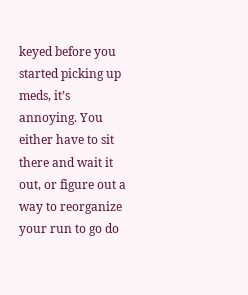keyed before you started picking up meds, it’s annoying. You either have to sit there and wait it out, or figure out a way to reorganize your run to go do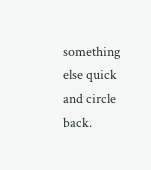something else quick and circle back.